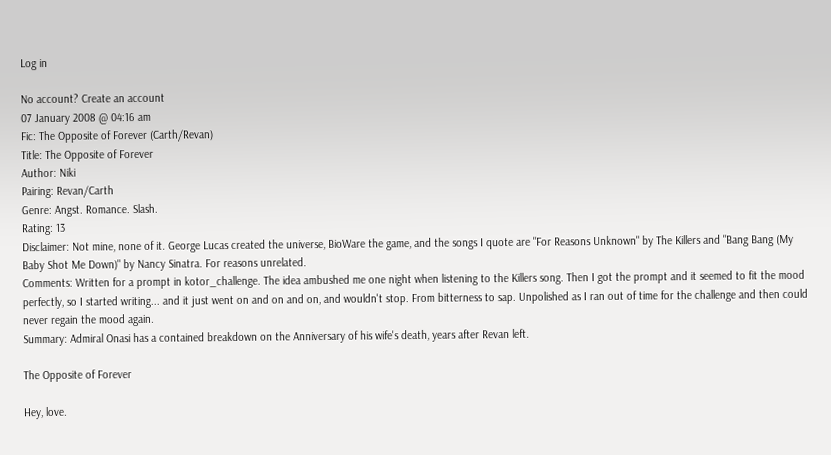Log in

No account? Create an account
07 January 2008 @ 04:16 am
Fic: The Opposite of Forever (Carth/Revan)
Title: The Opposite of Forever
Author: Niki
Pairing: Revan/Carth
Genre: Angst. Romance. Slash.
Rating: 13
Disclaimer: Not mine, none of it. George Lucas created the universe, BioWare the game, and the songs I quote are "For Reasons Unknown" by The Killers and "Bang Bang (My Baby Shot Me Down)" by Nancy Sinatra. For reasons unrelated.
Comments: Written for a prompt in kotor_challenge. The idea ambushed me one night when listening to the Killers song. Then I got the prompt and it seemed to fit the mood perfectly, so I started writing... and it just went on and on and on, and wouldn't stop. From bitterness to sap. Unpolished as I ran out of time for the challenge and then could never regain the mood again.
Summary: Admiral Onasi has a contained breakdown on the Anniversary of his wife's death, years after Revan left.

The Opposite of Forever

Hey, love.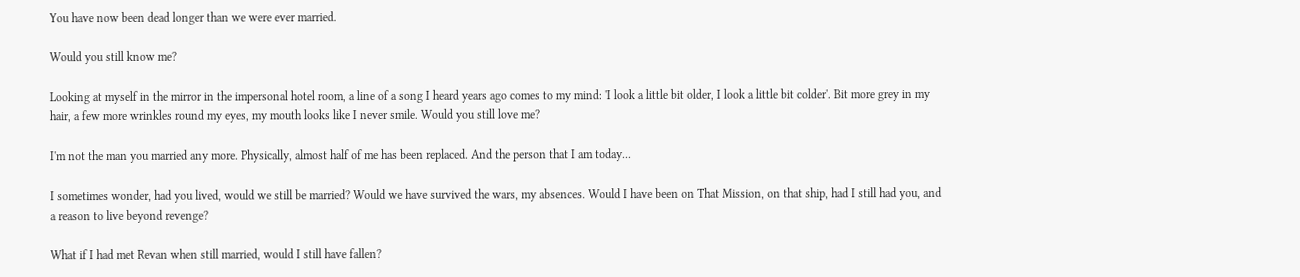You have now been dead longer than we were ever married.

Would you still know me?

Looking at myself in the mirror in the impersonal hotel room, a line of a song I heard years ago comes to my mind: 'I look a little bit older, I look a little bit colder'. Bit more grey in my hair, a few more wrinkles round my eyes, my mouth looks like I never smile. Would you still love me?

I'm not the man you married any more. Physically, almost half of me has been replaced. And the person that I am today...

I sometimes wonder, had you lived, would we still be married? Would we have survived the wars, my absences. Would I have been on That Mission, on that ship, had I still had you, and a reason to live beyond revenge?

What if I had met Revan when still married, would I still have fallen?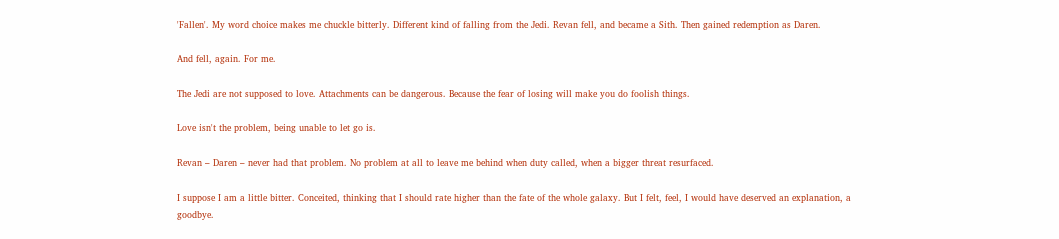'Fallen'. My word choice makes me chuckle bitterly. Different kind of falling from the Jedi. Revan fell, and became a Sith. Then gained redemption as Daren.

And fell, again. For me.

The Jedi are not supposed to love. Attachments can be dangerous. Because the fear of losing will make you do foolish things.

Love isn't the problem, being unable to let go is.

Revan – Daren – never had that problem. No problem at all to leave me behind when duty called, when a bigger threat resurfaced.

I suppose I am a little bitter. Conceited, thinking that I should rate higher than the fate of the whole galaxy. But I felt, feel, I would have deserved an explanation, a goodbye.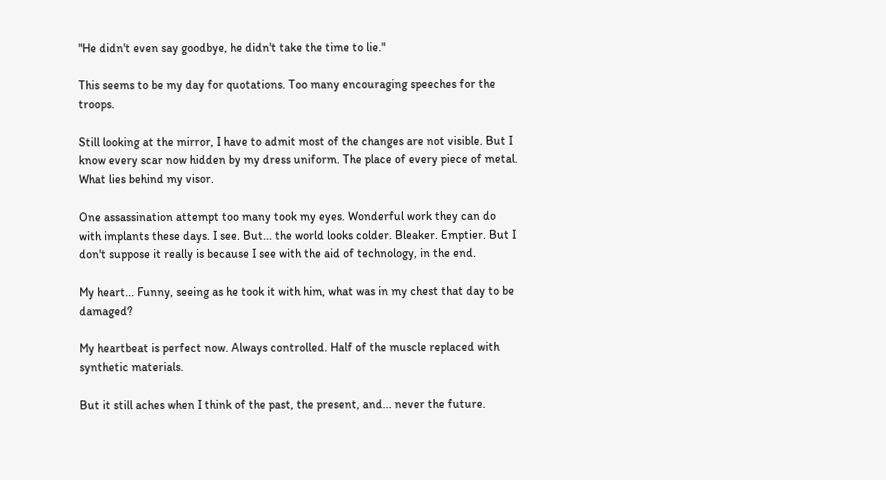"He didn't even say goodbye, he didn't take the time to lie."

This seems to be my day for quotations. Too many encouraging speeches for the troops.

Still looking at the mirror, I have to admit most of the changes are not visible. But I know every scar now hidden by my dress uniform. The place of every piece of metal. What lies behind my visor.

One assassination attempt too many took my eyes. Wonderful work they can do with implants these days. I see. But... the world looks colder. Bleaker. Emptier. But I don't suppose it really is because I see with the aid of technology, in the end.

My heart... Funny, seeing as he took it with him, what was in my chest that day to be damaged?

My heartbeat is perfect now. Always controlled. Half of the muscle replaced with synthetic materials.

But it still aches when I think of the past, the present, and... never the future.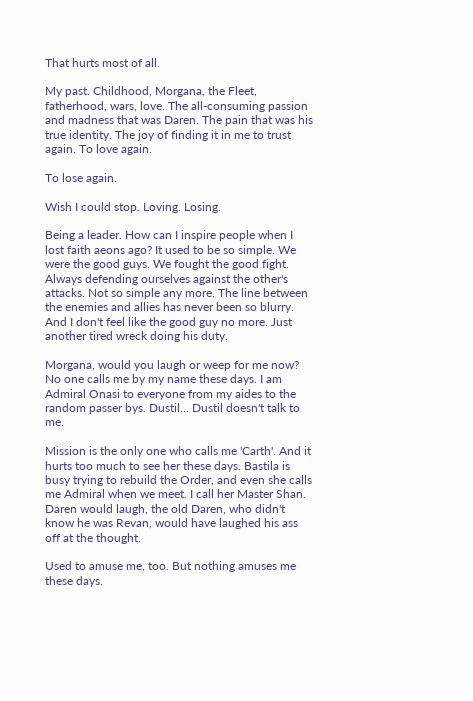That hurts most of all.

My past. Childhood, Morgana, the Fleet, fatherhood, wars, love. The all-consuming passion and madness that was Daren. The pain that was his true identity. The joy of finding it in me to trust again. To love again.

To lose again.

Wish I could stop. Loving. Losing.

Being a leader. How can I inspire people when I lost faith aeons ago? It used to be so simple. We were the good guys. We fought the good fight. Always defending ourselves against the other's attacks. Not so simple any more. The line between the enemies and allies has never been so blurry. And I don't feel like the good guy no more. Just another tired wreck doing his duty.

Morgana, would you laugh or weep for me now? No one calls me by my name these days. I am Admiral Onasi to everyone from my aides to the random passer bys. Dustil... Dustil doesn't talk to me.

Mission is the only one who calls me 'Carth'. And it hurts too much to see her these days. Bastila is busy trying to rebuild the Order, and even she calls me Admiral when we meet. I call her Master Shan. Daren would laugh, the old Daren, who didn't know he was Revan, would have laughed his ass off at the thought.

Used to amuse me, too. But nothing amuses me these days.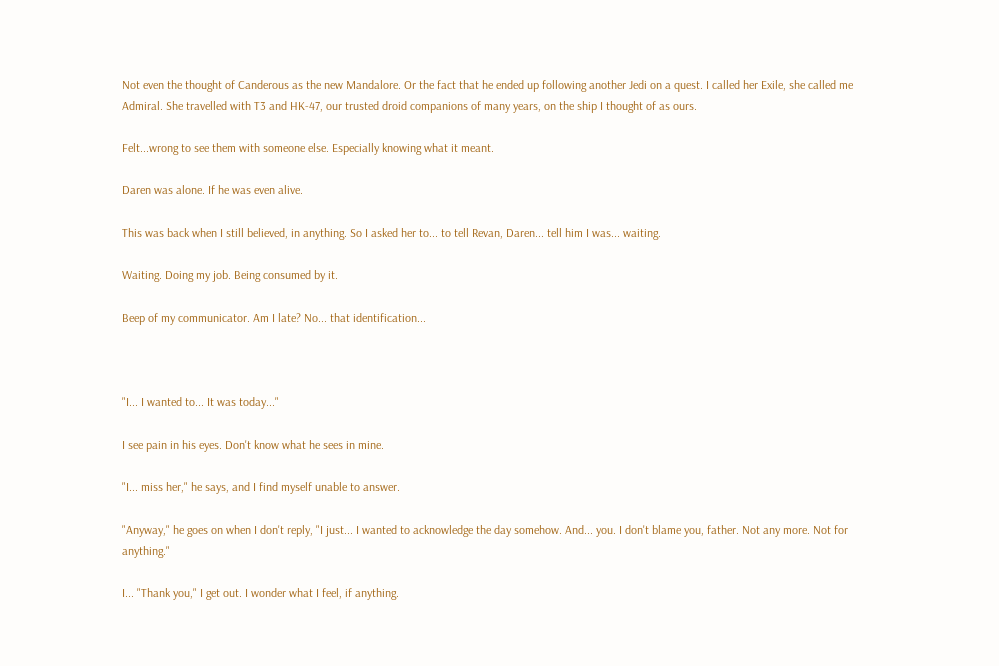Not even the thought of Canderous as the new Mandalore. Or the fact that he ended up following another Jedi on a quest. I called her Exile, she called me Admiral. She travelled with T3 and HK-47, our trusted droid companions of many years, on the ship I thought of as ours.

Felt...wrong to see them with someone else. Especially knowing what it meant.

Daren was alone. If he was even alive.

This was back when I still believed, in anything. So I asked her to... to tell Revan, Daren... tell him I was... waiting.

Waiting. Doing my job. Being consumed by it.

Beep of my communicator. Am I late? No... that identification...



"I... I wanted to... It was today..."

I see pain in his eyes. Don't know what he sees in mine.

"I... miss her," he says, and I find myself unable to answer.

"Anyway," he goes on when I don't reply, "I just... I wanted to acknowledge the day somehow. And... you. I don't blame you, father. Not any more. Not for anything."

I... "Thank you," I get out. I wonder what I feel, if anything.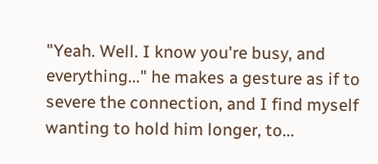"Yeah. Well. I know you're busy, and everything..." he makes a gesture as if to severe the connection, and I find myself wanting to hold him longer, to...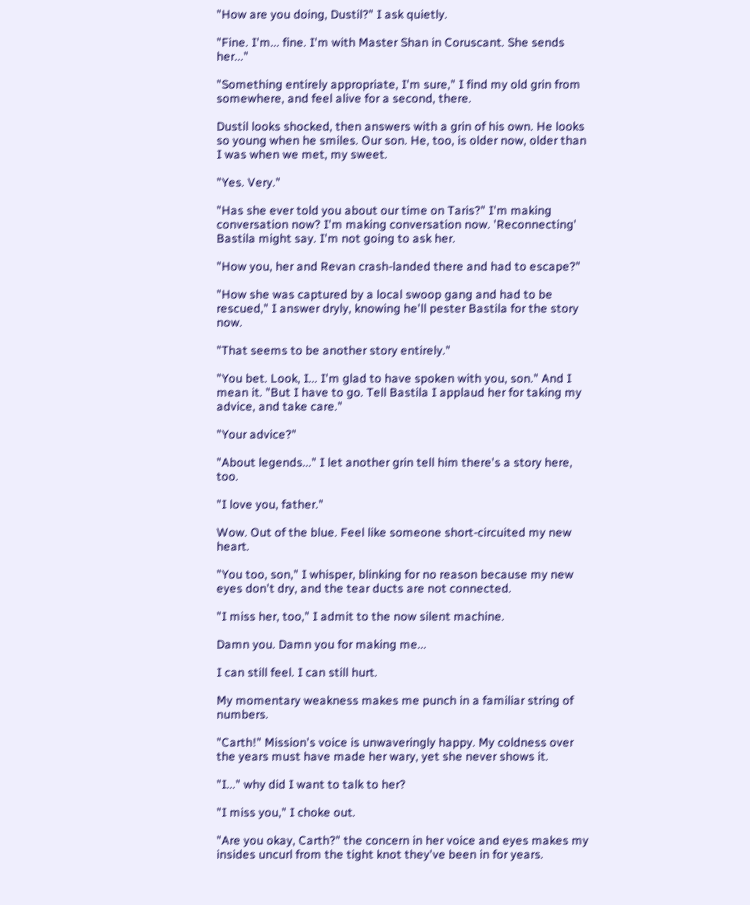"How are you doing, Dustil?" I ask quietly.

"Fine. I'm... fine. I'm with Master Shan in Coruscant. She sends her..."

"Something entirely appropriate, I'm sure," I find my old grin from somewhere, and feel alive for a second, there.

Dustil looks shocked, then answers with a grin of his own. He looks so young when he smiles. Our son. He, too, is older now, older than I was when we met, my sweet.

"Yes. Very."

"Has she ever told you about our time on Taris?" I'm making conversation now? I'm making conversation now. 'Reconnecting' Bastila might say. I'm not going to ask her.

"How you, her and Revan crash-landed there and had to escape?"

"How she was captured by a local swoop gang and had to be rescued," I answer dryly, knowing he'll pester Bastila for the story now.

"That seems to be another story entirely."

"You bet. Look, I... I'm glad to have spoken with you, son." And I mean it. "But I have to go. Tell Bastila I applaud her for taking my advice, and take care."

"Your advice?"

"About legends..." I let another grin tell him there's a story here, too.

"I love you, father."

Wow. Out of the blue. Feel like someone short-circuited my new heart.

"You too, son," I whisper, blinking for no reason because my new eyes don't dry, and the tear ducts are not connected.

"I miss her, too," I admit to the now silent machine.

Damn you. Damn you for making me...

I can still feel. I can still hurt.

My momentary weakness makes me punch in a familiar string of numbers.

"Carth!" Mission's voice is unwaveringly happy. My coldness over the years must have made her wary, yet she never shows it.

"I..." why did I want to talk to her?

"I miss you," I choke out.

"Are you okay, Carth?" the concern in her voice and eyes makes my insides uncurl from the tight knot they've been in for years.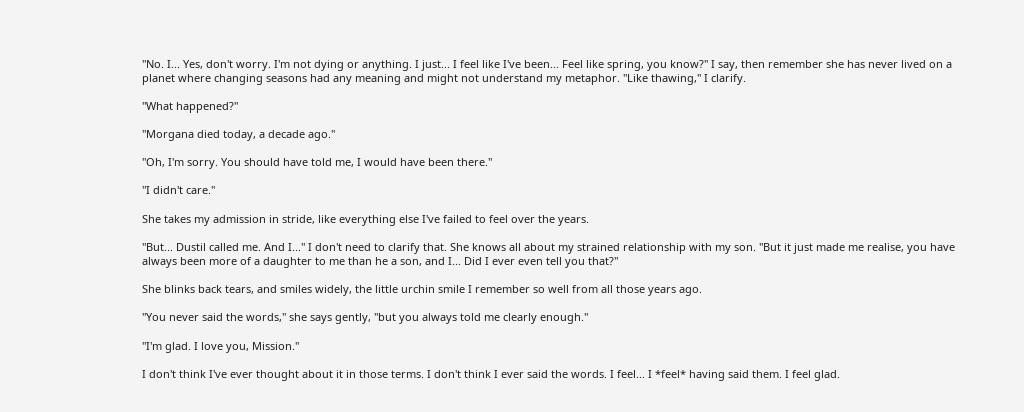"No. I... Yes, don't worry. I'm not dying or anything. I just... I feel like I've been... Feel like spring, you know?" I say, then remember she has never lived on a planet where changing seasons had any meaning and might not understand my metaphor. "Like thawing," I clarify.

"What happened?"

"Morgana died today, a decade ago."

"Oh, I'm sorry. You should have told me, I would have been there."

"I didn't care."

She takes my admission in stride, like everything else I've failed to feel over the years.

"But... Dustil called me. And I..." I don't need to clarify that. She knows all about my strained relationship with my son. "But it just made me realise, you have always been more of a daughter to me than he a son, and I... Did I ever even tell you that?"

She blinks back tears, and smiles widely, the little urchin smile I remember so well from all those years ago.

"You never said the words," she says gently, "but you always told me clearly enough."

"I'm glad. I love you, Mission."

I don't think I've ever thought about it in those terms. I don't think I ever said the words. I feel... I *feel* having said them. I feel glad.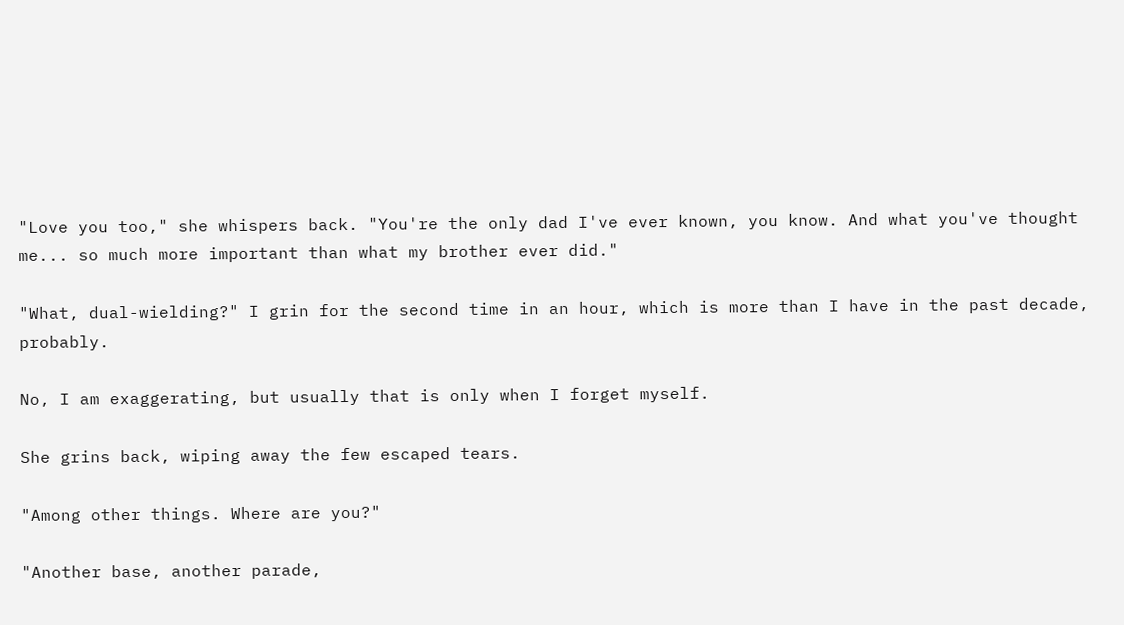"Love you too," she whispers back. "You're the only dad I've ever known, you know. And what you've thought me... so much more important than what my brother ever did."

"What, dual-wielding?" I grin for the second time in an hour, which is more than I have in the past decade, probably.

No, I am exaggerating, but usually that is only when I forget myself.

She grins back, wiping away the few escaped tears.

"Among other things. Where are you?"

"Another base, another parade,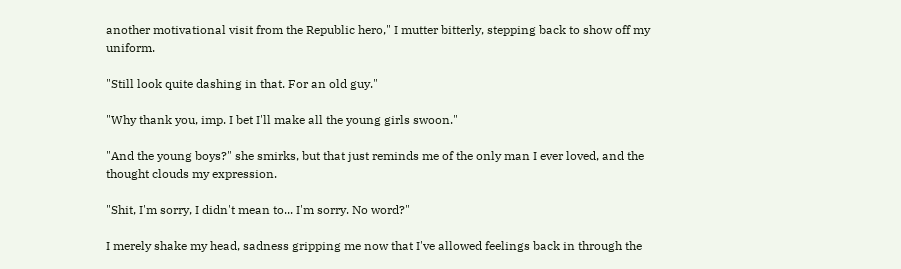another motivational visit from the Republic hero," I mutter bitterly, stepping back to show off my uniform.

"Still look quite dashing in that. For an old guy."

"Why thank you, imp. I bet I'll make all the young girls swoon."

"And the young boys?" she smirks, but that just reminds me of the only man I ever loved, and the thought clouds my expression.

"Shit, I'm sorry, I didn't mean to... I'm sorry. No word?"

I merely shake my head, sadness gripping me now that I've allowed feelings back in through the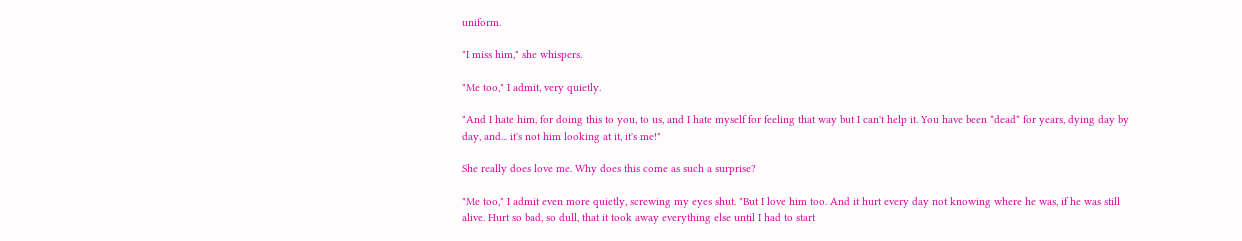uniform.

"I miss him," she whispers.

"Me too," I admit, very quietly.

"And I hate him, for doing this to you, to us, and I hate myself for feeling that way but I can't help it. You have been *dead* for years, dying day by day, and... it's not him looking at it, it's me!"

She really does love me. Why does this come as such a surprise?

"Me too," I admit even more quietly, screwing my eyes shut. "But I love him too. And it hurt every day not knowing where he was, if he was still alive. Hurt so bad, so dull, that it took away everything else until I had to start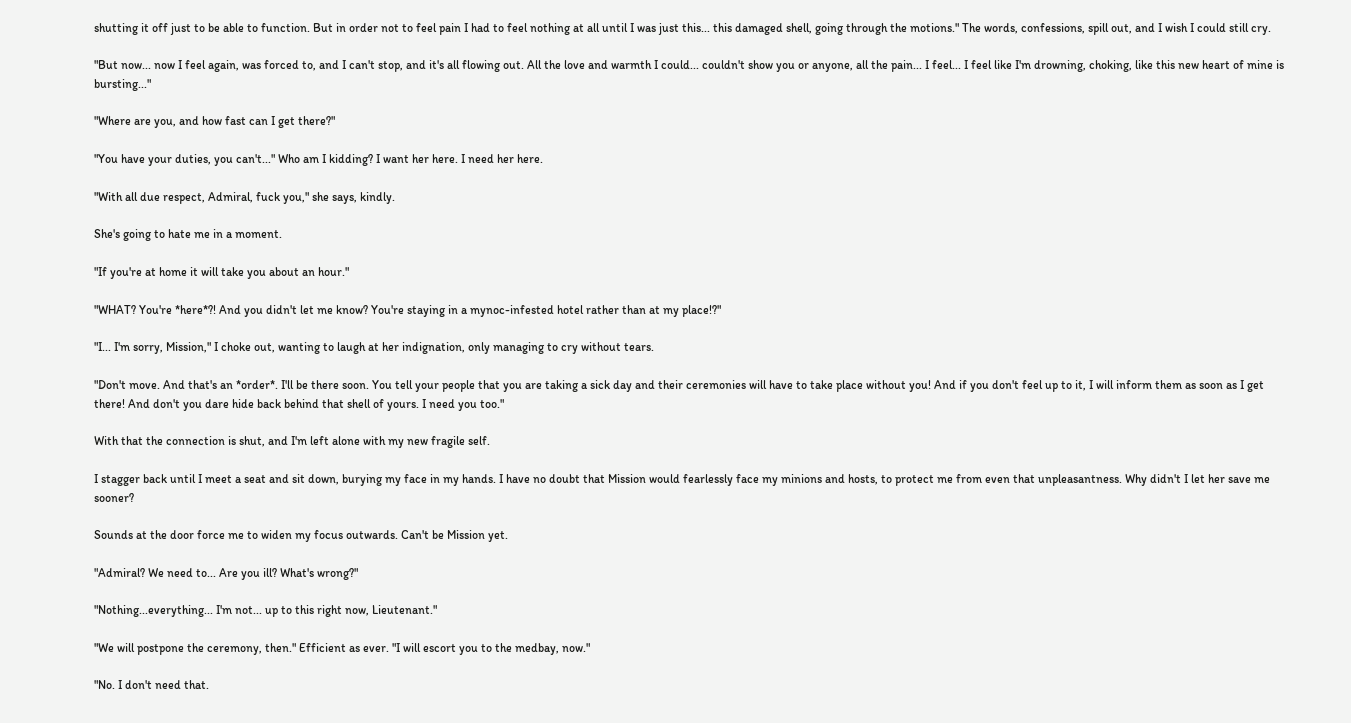shutting it off just to be able to function. But in order not to feel pain I had to feel nothing at all until I was just this... this damaged shell, going through the motions." The words, confessions, spill out, and I wish I could still cry.

"But now... now I feel again, was forced to, and I can't stop, and it's all flowing out. All the love and warmth I could... couldn't show you or anyone, all the pain... I feel... I feel like I'm drowning, choking, like this new heart of mine is bursting..."

"Where are you, and how fast can I get there?"

"You have your duties, you can't..." Who am I kidding? I want her here. I need her here.

"With all due respect, Admiral, fuck you," she says, kindly.

She's going to hate me in a moment.

"If you're at home it will take you about an hour."

"WHAT? You're *here*?! And you didn't let me know? You're staying in a mynoc-infested hotel rather than at my place!?"

"I... I'm sorry, Mission," I choke out, wanting to laugh at her indignation, only managing to cry without tears.

"Don't move. And that's an *order*. I'll be there soon. You tell your people that you are taking a sick day and their ceremonies will have to take place without you! And if you don't feel up to it, I will inform them as soon as I get there! And don't you dare hide back behind that shell of yours. I need you too."

With that the connection is shut, and I'm left alone with my new fragile self.

I stagger back until I meet a seat and sit down, burying my face in my hands. I have no doubt that Mission would fearlessly face my minions and hosts, to protect me from even that unpleasantness. Why didn't I let her save me sooner?

Sounds at the door force me to widen my focus outwards. Can't be Mission yet.

"Admiral? We need to... Are you ill? What's wrong?"

"Nothing...everything... I'm not... up to this right now, Lieutenant."

"We will postpone the ceremony, then." Efficient as ever. "I will escort you to the medbay, now."

"No. I don't need that.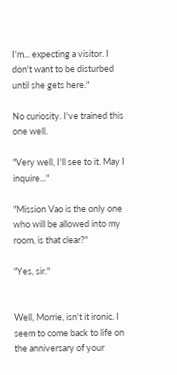I'm... expecting a visitor. I don't want to be disturbed until she gets here."

No curiosity. I've trained this one well.

"Very well, I'll see to it. May I inquire..."

"Mission Vao is the only one who will be allowed into my room, is that clear?"

"Yes, sir."


Well, Morrie, isn't it ironic. I seem to come back to life on the anniversary of your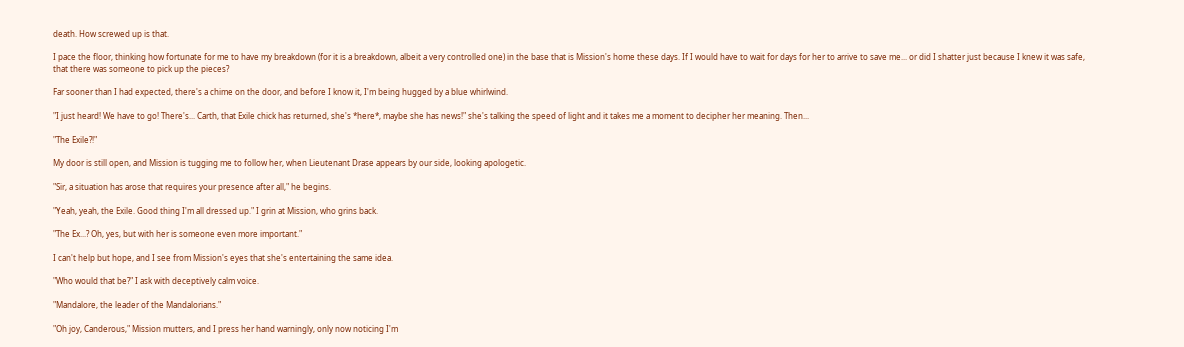death. How screwed up is that.

I pace the floor, thinking how fortunate for me to have my breakdown (for it is a breakdown, albeit a very controlled one) in the base that is Mission's home these days. If I would have to wait for days for her to arrive to save me... or did I shatter just because I knew it was safe, that there was someone to pick up the pieces?

Far sooner than I had expected, there's a chime on the door, and before I know it, I'm being hugged by a blue whirlwind.

"I just heard! We have to go! There's... Carth, that Exile chick has returned, she's *here*, maybe she has news!" she's talking the speed of light and it takes me a moment to decipher her meaning. Then...

"The Exile?!"

My door is still open, and Mission is tugging me to follow her, when Lieutenant Drase appears by our side, looking apologetic.

"Sir, a situation has arose that requires your presence after all," he begins.

"Yeah, yeah, the Exile. Good thing I'm all dressed up." I grin at Mission, who grins back.

"The Ex...? Oh, yes, but with her is someone even more important."

I can't help but hope, and I see from Mission's eyes that she's entertaining the same idea.

"Who would that be?" I ask with deceptively calm voice.

"Mandalore, the leader of the Mandalorians."

"Oh joy, Canderous," Mission mutters, and I press her hand warningly, only now noticing I'm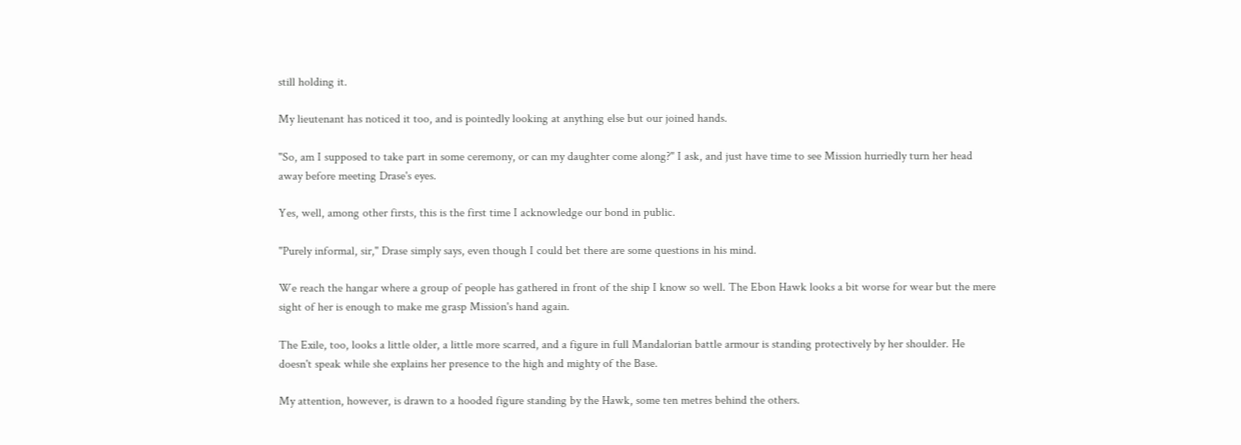still holding it.

My lieutenant has noticed it too, and is pointedly looking at anything else but our joined hands.

"So, am I supposed to take part in some ceremony, or can my daughter come along?" I ask, and just have time to see Mission hurriedly turn her head away before meeting Drase's eyes.

Yes, well, among other firsts, this is the first time I acknowledge our bond in public.

"Purely informal, sir," Drase simply says, even though I could bet there are some questions in his mind.

We reach the hangar where a group of people has gathered in front of the ship I know so well. The Ebon Hawk looks a bit worse for wear but the mere sight of her is enough to make me grasp Mission's hand again.

The Exile, too, looks a little older, a little more scarred, and a figure in full Mandalorian battle armour is standing protectively by her shoulder. He doesn't speak while she explains her presence to the high and mighty of the Base.

My attention, however, is drawn to a hooded figure standing by the Hawk, some ten metres behind the others.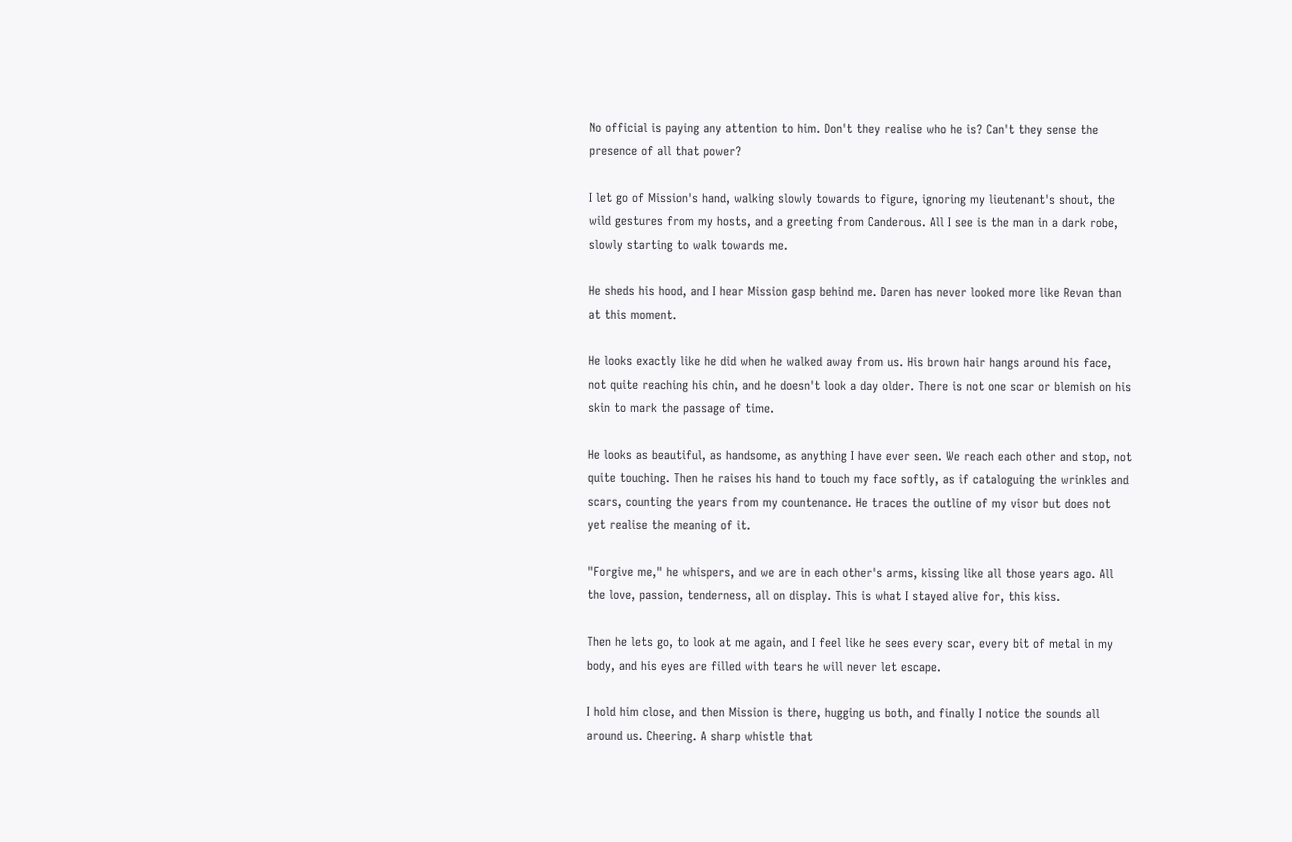No official is paying any attention to him. Don't they realise who he is? Can't they sense the presence of all that power?

I let go of Mission's hand, walking slowly towards to figure, ignoring my lieutenant's shout, the wild gestures from my hosts, and a greeting from Canderous. All I see is the man in a dark robe, slowly starting to walk towards me.

He sheds his hood, and I hear Mission gasp behind me. Daren has never looked more like Revan than at this moment.

He looks exactly like he did when he walked away from us. His brown hair hangs around his face, not quite reaching his chin, and he doesn't look a day older. There is not one scar or blemish on his skin to mark the passage of time.

He looks as beautiful, as handsome, as anything I have ever seen. We reach each other and stop, not quite touching. Then he raises his hand to touch my face softly, as if cataloguing the wrinkles and scars, counting the years from my countenance. He traces the outline of my visor but does not yet realise the meaning of it.

"Forgive me," he whispers, and we are in each other's arms, kissing like all those years ago. All the love, passion, tenderness, all on display. This is what I stayed alive for, this kiss.

Then he lets go, to look at me again, and I feel like he sees every scar, every bit of metal in my body, and his eyes are filled with tears he will never let escape.

I hold him close, and then Mission is there, hugging us both, and finally I notice the sounds all around us. Cheering. A sharp whistle that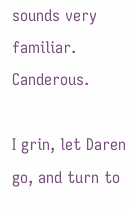sounds very familiar. Canderous.

I grin, let Daren go, and turn to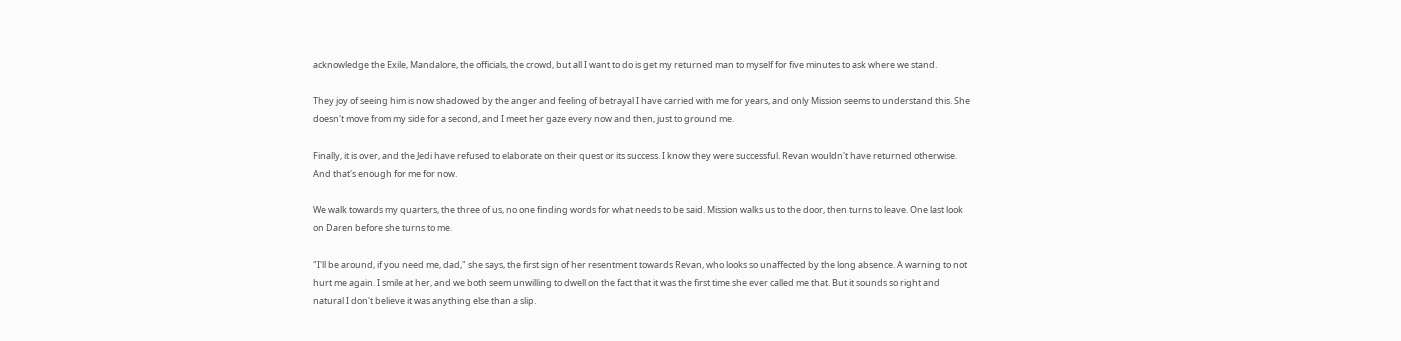acknowledge the Exile, Mandalore, the officials, the crowd, but all I want to do is get my returned man to myself for five minutes to ask where we stand.

They joy of seeing him is now shadowed by the anger and feeling of betrayal I have carried with me for years, and only Mission seems to understand this. She doesn't move from my side for a second, and I meet her gaze every now and then, just to ground me.

Finally, it is over, and the Jedi have refused to elaborate on their quest or its success. I know they were successful. Revan wouldn't have returned otherwise. And that's enough for me for now.

We walk towards my quarters, the three of us, no one finding words for what needs to be said. Mission walks us to the door, then turns to leave. One last look on Daren before she turns to me.

"I'll be around, if you need me, dad," she says, the first sign of her resentment towards Revan, who looks so unaffected by the long absence. A warning to not hurt me again. I smile at her, and we both seem unwilling to dwell on the fact that it was the first time she ever called me that. But it sounds so right and natural I don't believe it was anything else than a slip.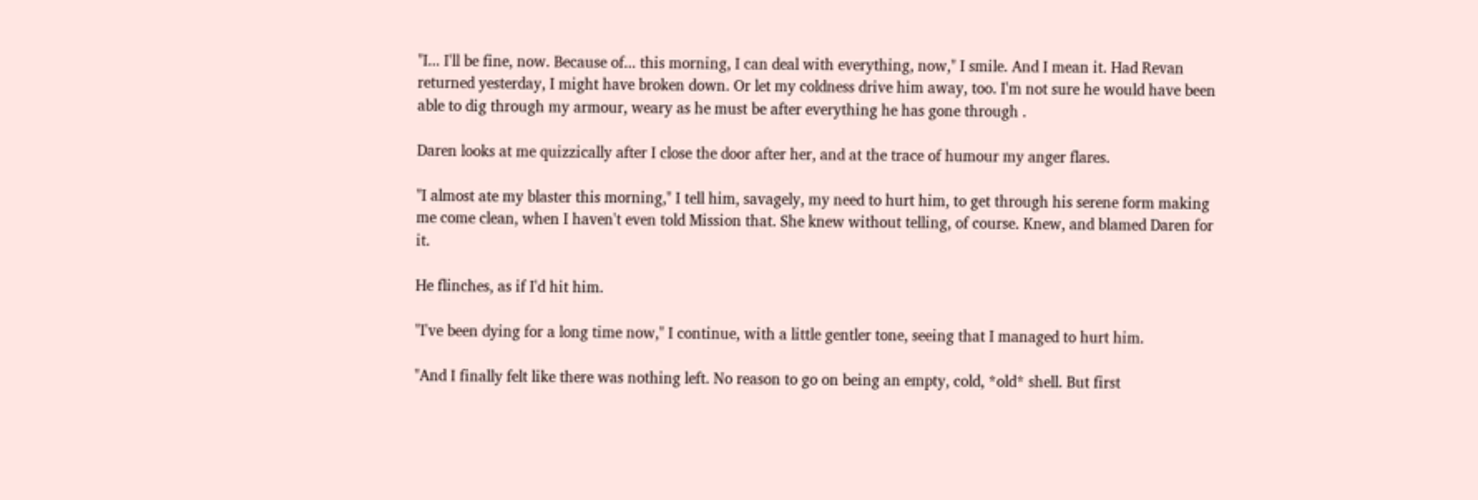"I... I'll be fine, now. Because of... this morning, I can deal with everything, now," I smile. And I mean it. Had Revan returned yesterday, I might have broken down. Or let my coldness drive him away, too. I'm not sure he would have been able to dig through my armour, weary as he must be after everything he has gone through .

Daren looks at me quizzically after I close the door after her, and at the trace of humour my anger flares.

"I almost ate my blaster this morning," I tell him, savagely, my need to hurt him, to get through his serene form making me come clean, when I haven't even told Mission that. She knew without telling, of course. Knew, and blamed Daren for it.

He flinches, as if I'd hit him.

"I've been dying for a long time now," I continue, with a little gentler tone, seeing that I managed to hurt him.

"And I finally felt like there was nothing left. No reason to go on being an empty, cold, *old* shell. But first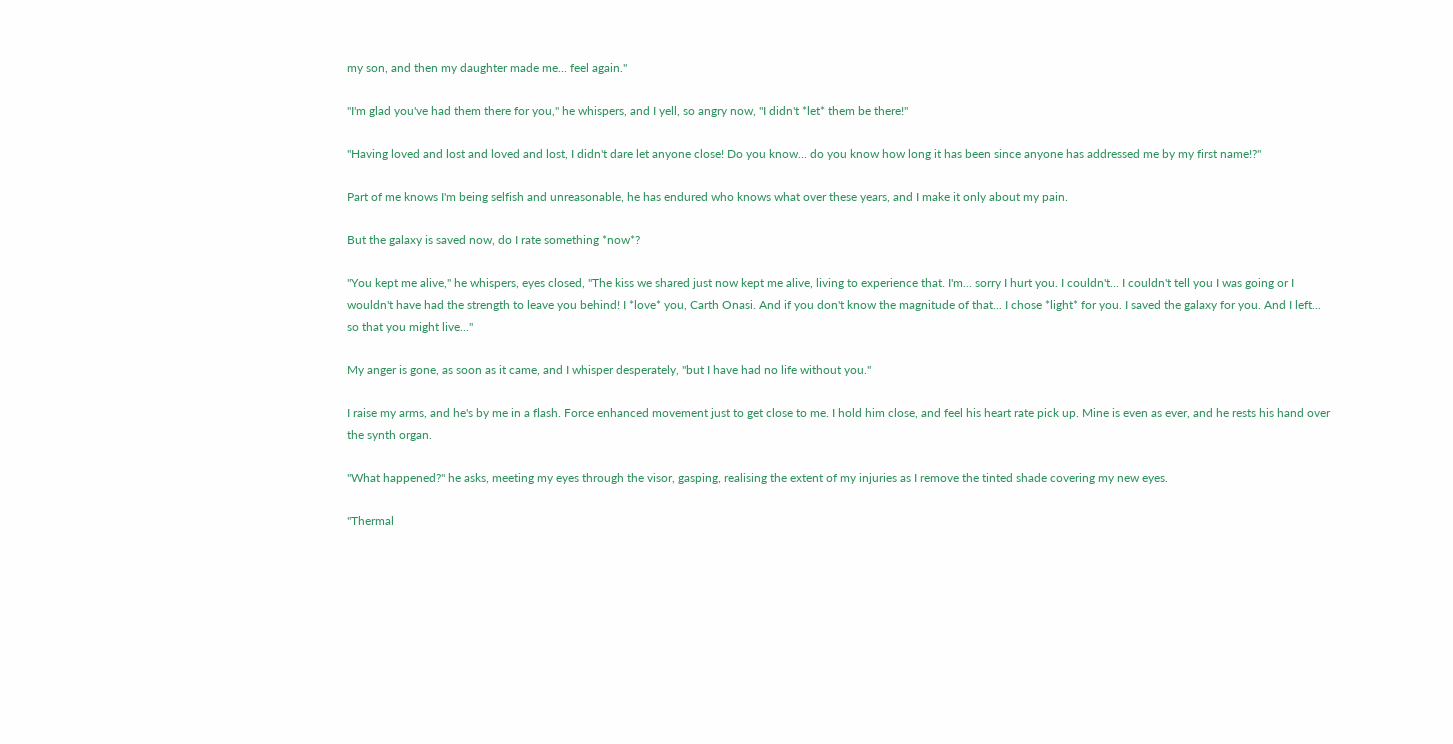my son, and then my daughter made me... feel again."

"I'm glad you've had them there for you," he whispers, and I yell, so angry now, "I didn't *let* them be there!"

"Having loved and lost and loved and lost, I didn't dare let anyone close! Do you know... do you know how long it has been since anyone has addressed me by my first name!?"

Part of me knows I'm being selfish and unreasonable, he has endured who knows what over these years, and I make it only about my pain.

But the galaxy is saved now, do I rate something *now*?

"You kept me alive," he whispers, eyes closed, "The kiss we shared just now kept me alive, living to experience that. I'm... sorry I hurt you. I couldn't... I couldn't tell you I was going or I wouldn't have had the strength to leave you behind! I *love* you, Carth Onasi. And if you don't know the magnitude of that... I chose *light* for you. I saved the galaxy for you. And I left... so that you might live..."

My anger is gone, as soon as it came, and I whisper desperately, "but I have had no life without you."

I raise my arms, and he's by me in a flash. Force enhanced movement just to get close to me. I hold him close, and feel his heart rate pick up. Mine is even as ever, and he rests his hand over the synth organ.

"What happened?" he asks, meeting my eyes through the visor, gasping, realising the extent of my injuries as I remove the tinted shade covering my new eyes.

"Thermal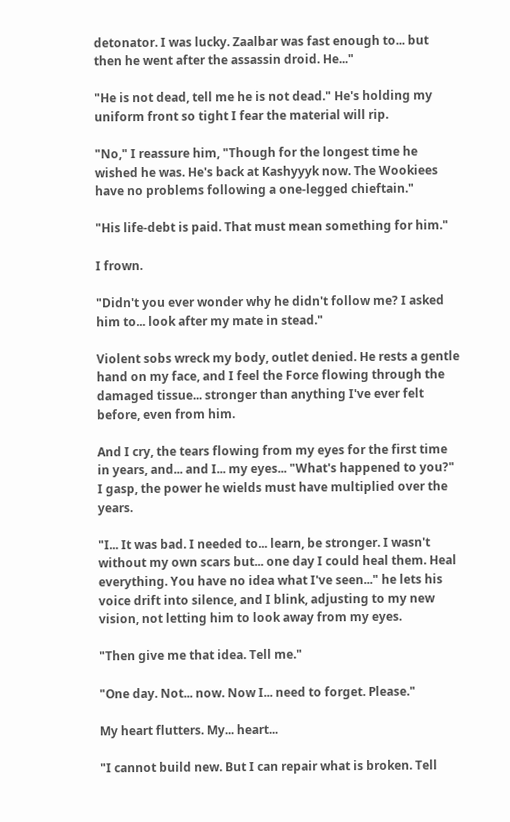detonator. I was lucky. Zaalbar was fast enough to... but then he went after the assassin droid. He..."

"He is not dead, tell me he is not dead." He's holding my uniform front so tight I fear the material will rip.

"No," I reassure him, "Though for the longest time he wished he was. He's back at Kashyyyk now. The Wookiees have no problems following a one-legged chieftain."

"His life-debt is paid. That must mean something for him."

I frown.

"Didn't you ever wonder why he didn't follow me? I asked him to... look after my mate in stead."

Violent sobs wreck my body, outlet denied. He rests a gentle hand on my face, and I feel the Force flowing through the damaged tissue... stronger than anything I've ever felt before, even from him.

And I cry, the tears flowing from my eyes for the first time in years, and... and I... my eyes... "What's happened to you?" I gasp, the power he wields must have multiplied over the years.

"I... It was bad. I needed to... learn, be stronger. I wasn't without my own scars but... one day I could heal them. Heal everything. You have no idea what I've seen..." he lets his voice drift into silence, and I blink, adjusting to my new vision, not letting him to look away from my eyes.

"Then give me that idea. Tell me."

"One day. Not... now. Now I... need to forget. Please."

My heart flutters. My... heart...

"I cannot build new. But I can repair what is broken. Tell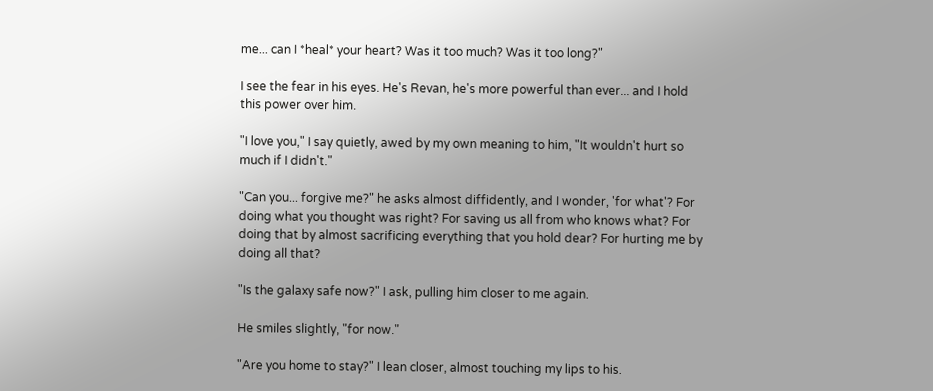me... can I *heal* your heart? Was it too much? Was it too long?"

I see the fear in his eyes. He's Revan, he's more powerful than ever... and I hold this power over him.

"I love you," I say quietly, awed by my own meaning to him, "It wouldn't hurt so much if I didn't."

"Can you... forgive me?" he asks almost diffidently, and I wonder, 'for what'? For doing what you thought was right? For saving us all from who knows what? For doing that by almost sacrificing everything that you hold dear? For hurting me by doing all that?

"Is the galaxy safe now?" I ask, pulling him closer to me again.

He smiles slightly, "for now."

"Are you home to stay?" I lean closer, almost touching my lips to his.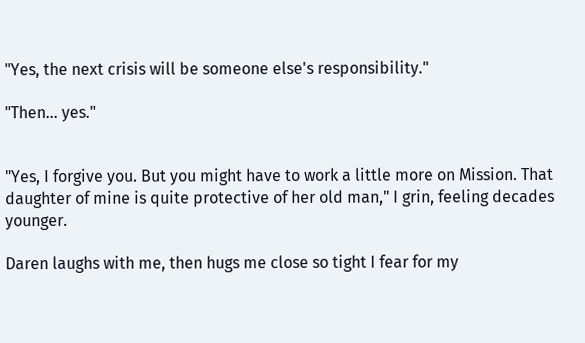"Yes, the next crisis will be someone else's responsibility."

"Then... yes."


"Yes, I forgive you. But you might have to work a little more on Mission. That daughter of mine is quite protective of her old man," I grin, feeling decades younger.

Daren laughs with me, then hugs me close so tight I fear for my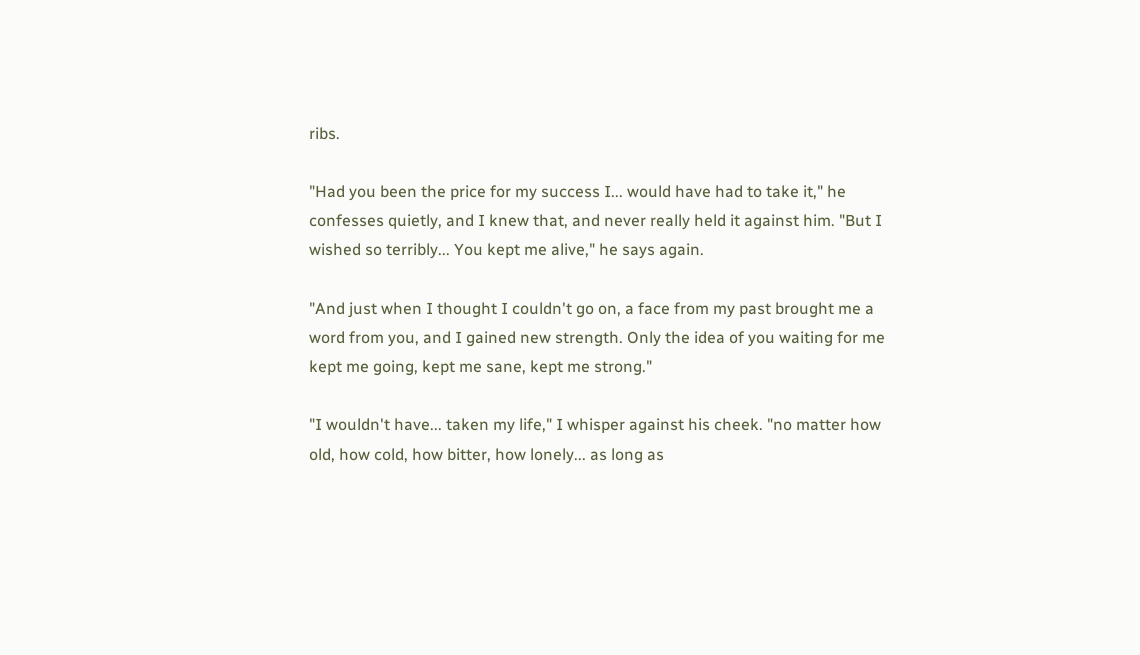ribs.

"Had you been the price for my success I... would have had to take it," he confesses quietly, and I knew that, and never really held it against him. "But I wished so terribly... You kept me alive," he says again.

"And just when I thought I couldn't go on, a face from my past brought me a word from you, and I gained new strength. Only the idea of you waiting for me kept me going, kept me sane, kept me strong."

"I wouldn't have... taken my life," I whisper against his cheek. "no matter how old, how cold, how bitter, how lonely... as long as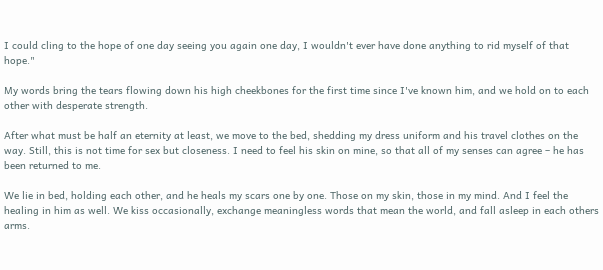I could cling to the hope of one day seeing you again one day, I wouldn't ever have done anything to rid myself of that hope."

My words bring the tears flowing down his high cheekbones for the first time since I've known him, and we hold on to each other with desperate strength.

After what must be half an eternity at least, we move to the bed, shedding my dress uniform and his travel clothes on the way. Still, this is not time for sex but closeness. I need to feel his skin on mine, so that all of my senses can agree – he has been returned to me.

We lie in bed, holding each other, and he heals my scars one by one. Those on my skin, those in my mind. And I feel the healing in him as well. We kiss occasionally, exchange meaningless words that mean the world, and fall asleep in each others arms.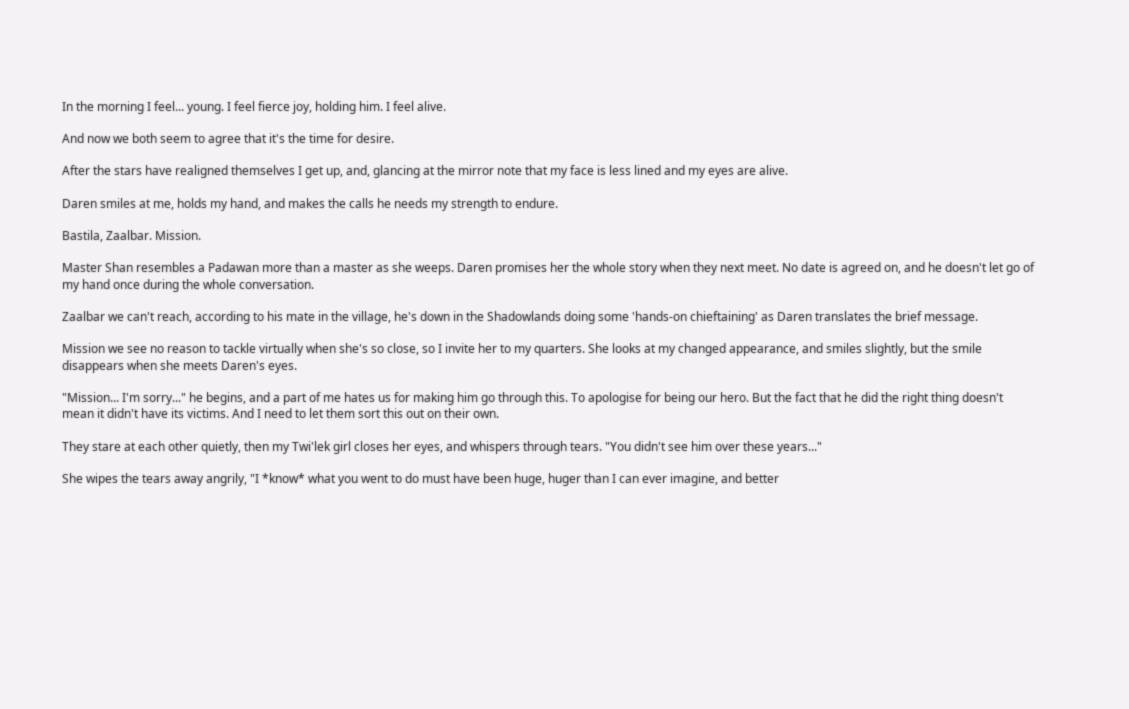In the morning I feel... young. I feel fierce joy, holding him. I feel alive.

And now we both seem to agree that it's the time for desire.

After the stars have realigned themselves I get up, and, glancing at the mirror note that my face is less lined and my eyes are alive.

Daren smiles at me, holds my hand, and makes the calls he needs my strength to endure.

Bastila, Zaalbar. Mission.

Master Shan resembles a Padawan more than a master as she weeps. Daren promises her the whole story when they next meet. No date is agreed on, and he doesn't let go of my hand once during the whole conversation.

Zaalbar we can't reach, according to his mate in the village, he's down in the Shadowlands doing some 'hands-on chieftaining' as Daren translates the brief message.

Mission we see no reason to tackle virtually when she's so close, so I invite her to my quarters. She looks at my changed appearance, and smiles slightly, but the smile disappears when she meets Daren's eyes.

"Mission... I'm sorry..." he begins, and a part of me hates us for making him go through this. To apologise for being our hero. But the fact that he did the right thing doesn't mean it didn't have its victims. And I need to let them sort this out on their own.

They stare at each other quietly, then my Twi'lek girl closes her eyes, and whispers through tears. "You didn't see him over these years..."

She wipes the tears away angrily, "I *know* what you went to do must have been huge, huger than I can ever imagine, and better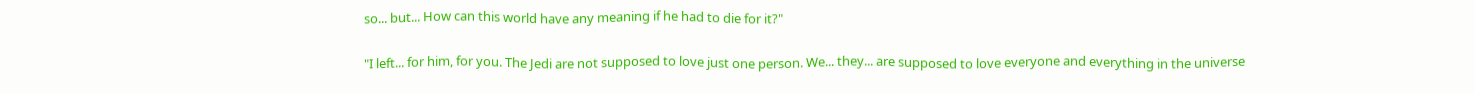so... but... How can this world have any meaning if he had to die for it?"

"I left... for him, for you. The Jedi are not supposed to love just one person. We... they... are supposed to love everyone and everything in the universe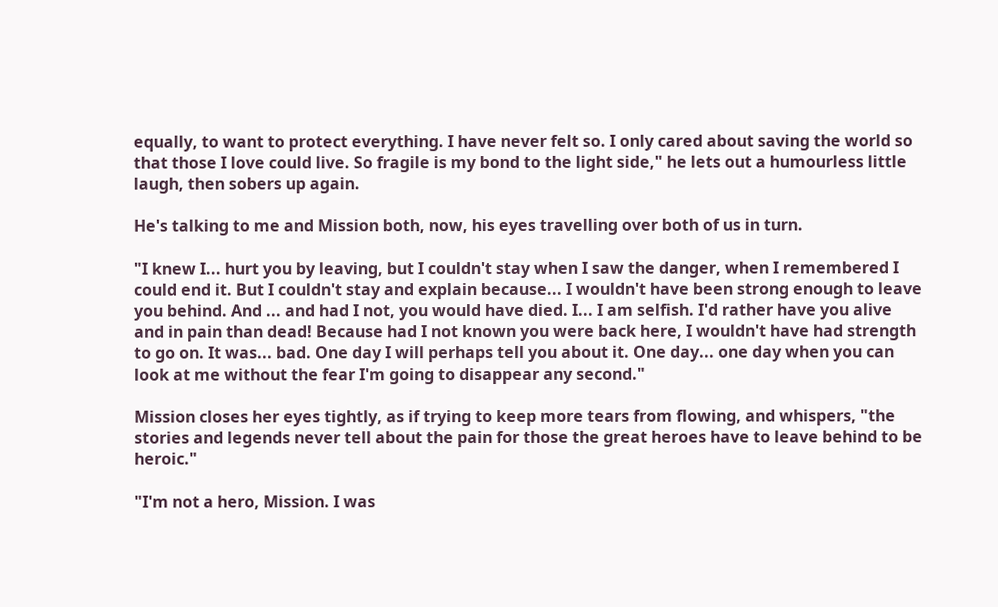equally, to want to protect everything. I have never felt so. I only cared about saving the world so that those I love could live. So fragile is my bond to the light side," he lets out a humourless little laugh, then sobers up again.

He's talking to me and Mission both, now, his eyes travelling over both of us in turn.

"I knew I... hurt you by leaving, but I couldn't stay when I saw the danger, when I remembered I could end it. But I couldn't stay and explain because... I wouldn't have been strong enough to leave you behind. And ... and had I not, you would have died. I... I am selfish. I'd rather have you alive and in pain than dead! Because had I not known you were back here, I wouldn't have had strength to go on. It was... bad. One day I will perhaps tell you about it. One day... one day when you can look at me without the fear I'm going to disappear any second."

Mission closes her eyes tightly, as if trying to keep more tears from flowing, and whispers, "the stories and legends never tell about the pain for those the great heroes have to leave behind to be heroic."

"I'm not a hero, Mission. I was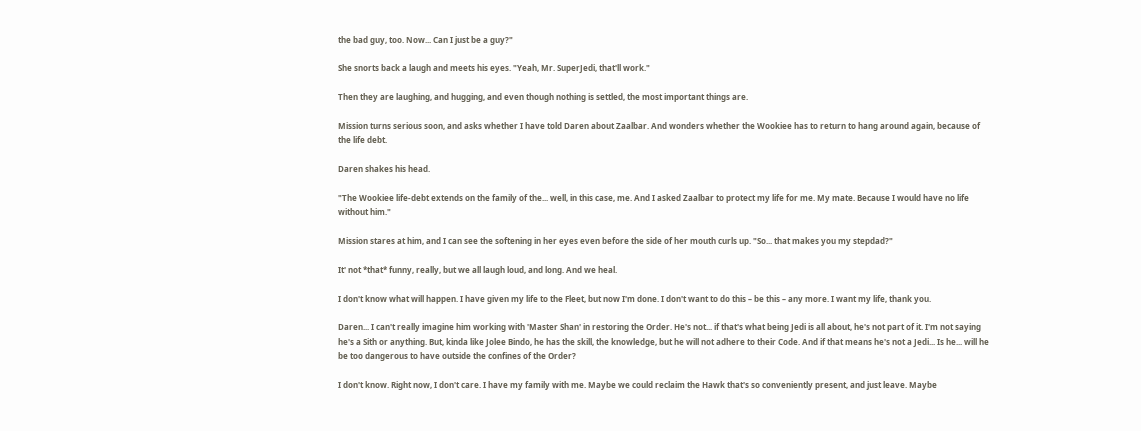the bad guy, too. Now... Can I just be a guy?"

She snorts back a laugh and meets his eyes. "Yeah, Mr. SuperJedi, that'll work."

Then they are laughing, and hugging, and even though nothing is settled, the most important things are.

Mission turns serious soon, and asks whether I have told Daren about Zaalbar. And wonders whether the Wookiee has to return to hang around again, because of the life debt.

Daren shakes his head.

"The Wookiee life-debt extends on the family of the... well, in this case, me. And I asked Zaalbar to protect my life for me. My mate. Because I would have no life without him."

Mission stares at him, and I can see the softening in her eyes even before the side of her mouth curls up. "So... that makes you my stepdad?"

It' not *that* funny, really, but we all laugh loud, and long. And we heal.

I don't know what will happen. I have given my life to the Fleet, but now I'm done. I don't want to do this – be this – any more. I want my life, thank you.

Daren... I can't really imagine him working with 'Master Shan' in restoring the Order. He's not... if that's what being Jedi is all about, he's not part of it. I'm not saying he's a Sith or anything. But, kinda like Jolee Bindo, he has the skill, the knowledge, but he will not adhere to their Code. And if that means he's not a Jedi... Is he... will he be too dangerous to have outside the confines of the Order?

I don't know. Right now, I don't care. I have my family with me. Maybe we could reclaim the Hawk that's so conveniently present, and just leave. Maybe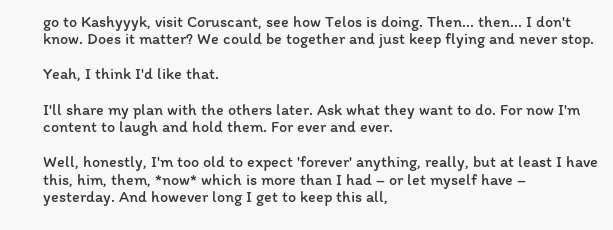go to Kashyyyk, visit Coruscant, see how Telos is doing. Then... then... I don't know. Does it matter? We could be together and just keep flying and never stop.

Yeah, I think I'd like that.

I'll share my plan with the others later. Ask what they want to do. For now I'm content to laugh and hold them. For ever and ever.

Well, honestly, I'm too old to expect 'forever' anything, really, but at least I have this, him, them, *now* which is more than I had – or let myself have – yesterday. And however long I get to keep this all,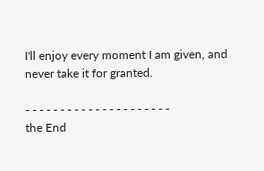I'll enjoy every moment I am given, and never take it for granted.

- - - - - - - - - - - - - - - - - - - - -
the End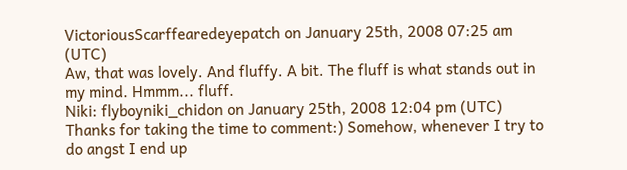VictoriousScarffearedeyepatch on January 25th, 2008 07:25 am (UTC)
Aw, that was lovely. And fluffy. A bit. The fluff is what stands out in my mind. Hmmm... fluff.
Niki: flyboyniki_chidon on January 25th, 2008 12:04 pm (UTC)
Thanks for taking the time to comment:) Somehow, whenever I try to do angst I end up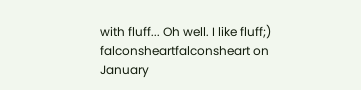with fluff... Oh well. I like fluff;)
falconsheartfalconsheart on January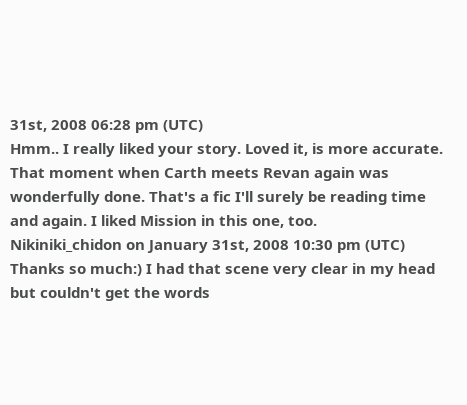31st, 2008 06:28 pm (UTC)
Hmm.. I really liked your story. Loved it, is more accurate. That moment when Carth meets Revan again was wonderfully done. That's a fic I'll surely be reading time and again. I liked Mission in this one, too.
Nikiniki_chidon on January 31st, 2008 10:30 pm (UTC)
Thanks so much:) I had that scene very clear in my head but couldn't get the words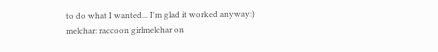to do what I wanted... I'm glad it worked anyway:)
melchar: raccoon girlmelchar on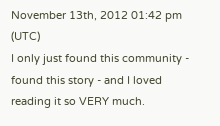November 13th, 2012 01:42 pm (UTC)
I only just found this community - found this story - and I loved reading it so VERY much.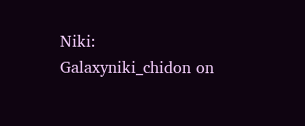Niki: Galaxyniki_chidon on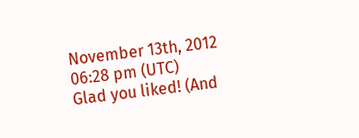November 13th, 2012 06:28 pm (UTC)
Glad you liked! (And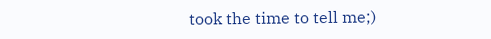took the time to tell me;)